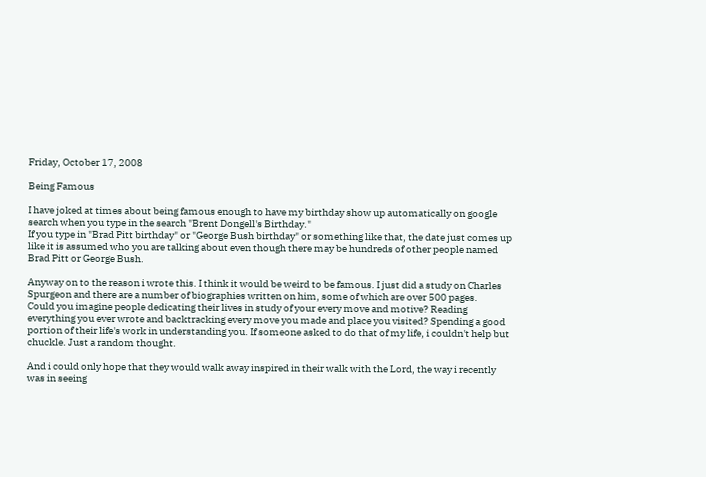Friday, October 17, 2008

Being Famous

I have joked at times about being famous enough to have my birthday show up automatically on google search when you type in the search "Brent Dongell's Birthday."
If you type in "Brad Pitt birthday" or "George Bush birthday" or something like that, the date just comes up like it is assumed who you are talking about even though there may be hundreds of other people named Brad Pitt or George Bush.

Anyway on to the reason i wrote this. I think it would be weird to be famous. I just did a study on Charles Spurgeon and there are a number of biographies written on him, some of which are over 500 pages.
Could you imagine people dedicating their lives in study of your every move and motive? Reading everything you ever wrote and backtracking every move you made and place you visited? Spending a good portion of their life's work in understanding you. If someone asked to do that of my life, i couldn't help but chuckle. Just a random thought.

And i could only hope that they would walk away inspired in their walk with the Lord, the way i recently was in seeing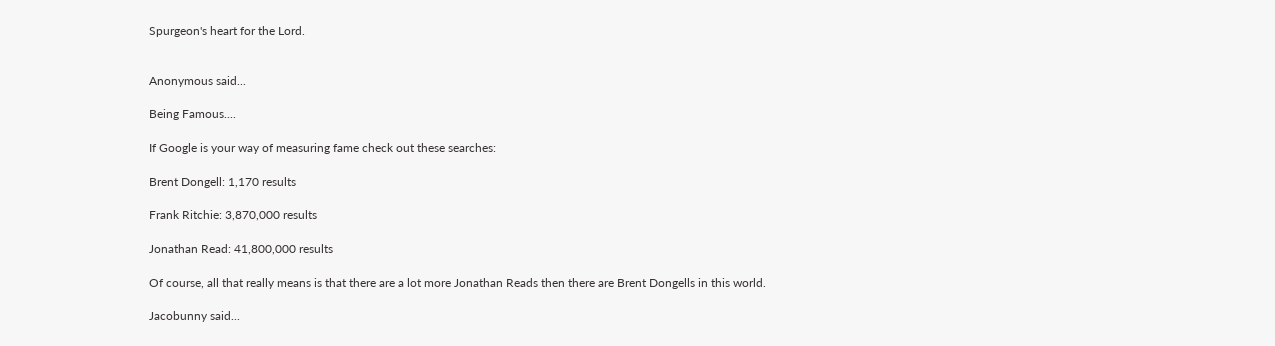Spurgeon's heart for the Lord.


Anonymous said...

Being Famous....

If Google is your way of measuring fame check out these searches:

Brent Dongell: 1,170 results

Frank Ritchie: 3,870,000 results

Jonathan Read: 41,800,000 results

Of course, all that really means is that there are a lot more Jonathan Reads then there are Brent Dongells in this world.

Jacobunny said...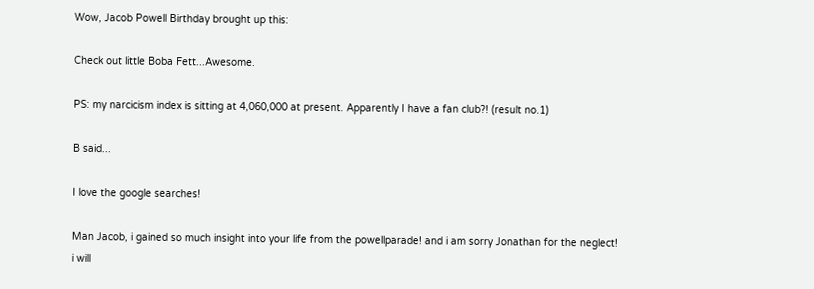Wow, Jacob Powell Birthday brought up this:

Check out little Boba Fett...Awesome.

PS: my narcicism index is sitting at 4,060,000 at present. Apparently I have a fan club?! (result no.1)

B said...

I love the google searches!

Man Jacob, i gained so much insight into your life from the powellparade! and i am sorry Jonathan for the neglect! i will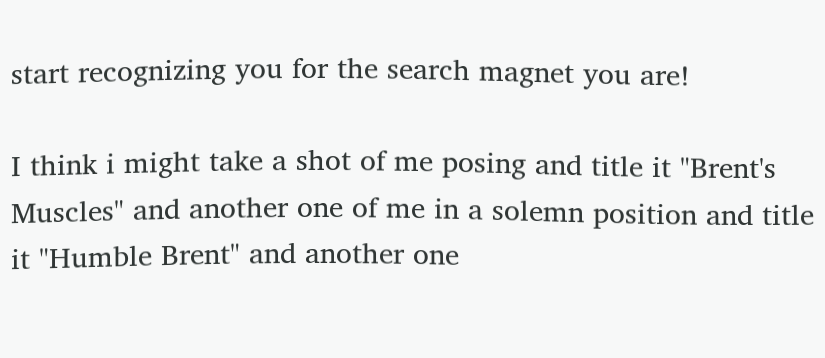start recognizing you for the search magnet you are!

I think i might take a shot of me posing and title it "Brent's Muscles" and another one of me in a solemn position and title it "Humble Brent" and another one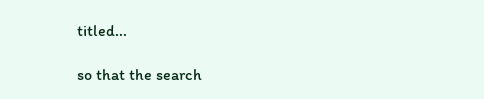titled...

so that the search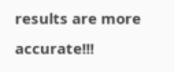results are more accurate!!!